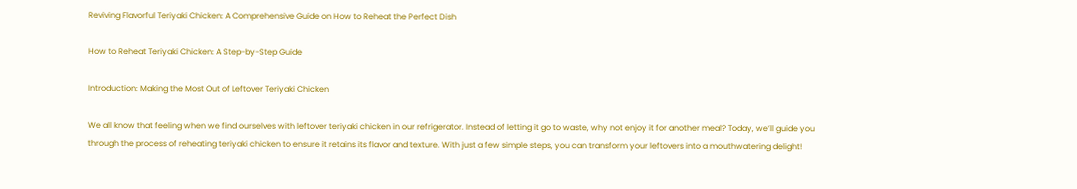Reviving Flavorful Teriyaki Chicken: A Comprehensive Guide on How to Reheat the Perfect Dish

How to Reheat Teriyaki Chicken: A Step-by-Step Guide

Introduction: Making the Most Out of Leftover Teriyaki Chicken

We all know that feeling when we find ourselves with leftover teriyaki chicken in our refrigerator. Instead of letting it go to waste, why not enjoy it for another meal? Today, we’ll guide you through the process of reheating teriyaki chicken to ensure it retains its flavor and texture. With just a few simple steps, you can transform your leftovers into a mouthwatering delight!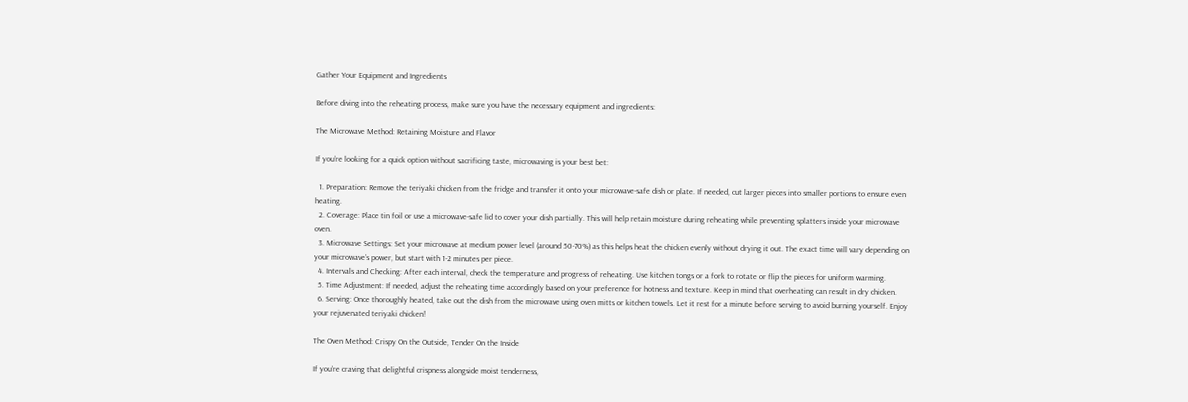Gather Your Equipment and Ingredients

Before diving into the reheating process, make sure you have the necessary equipment and ingredients:

The Microwave Method: Retaining Moisture and Flavor

If you’re looking for a quick option without sacrificing taste, microwaving is your best bet:

  1. Preparation: Remove the teriyaki chicken from the fridge and transfer it onto your microwave-safe dish or plate. If needed, cut larger pieces into smaller portions to ensure even heating.
  2. Coverage: Place tin foil or use a microwave-safe lid to cover your dish partially. This will help retain moisture during reheating while preventing splatters inside your microwave oven.
  3. Microwave Settings: Set your microwave at medium power level (around 50-70%) as this helps heat the chicken evenly without drying it out. The exact time will vary depending on your microwave’s power, but start with 1-2 minutes per piece.
  4. Intervals and Checking: After each interval, check the temperature and progress of reheating. Use kitchen tongs or a fork to rotate or flip the pieces for uniform warming.
  5. Time Adjustment: If needed, adjust the reheating time accordingly based on your preference for hotness and texture. Keep in mind that overheating can result in dry chicken.
  6. Serving: Once thoroughly heated, take out the dish from the microwave using oven mitts or kitchen towels. Let it rest for a minute before serving to avoid burning yourself. Enjoy your rejuvenated teriyaki chicken!

The Oven Method: Crispy On the Outside, Tender On the Inside

If you’re craving that delightful crispness alongside moist tenderness,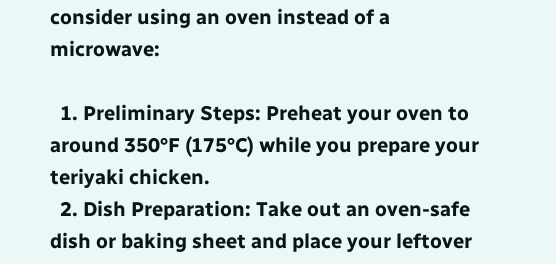consider using an oven instead of a microwave:

  1. Preliminary Steps: Preheat your oven to around 350°F (175°C) while you prepare your teriyaki chicken.
  2. Dish Preparation: Take out an oven-safe dish or baking sheet and place your leftover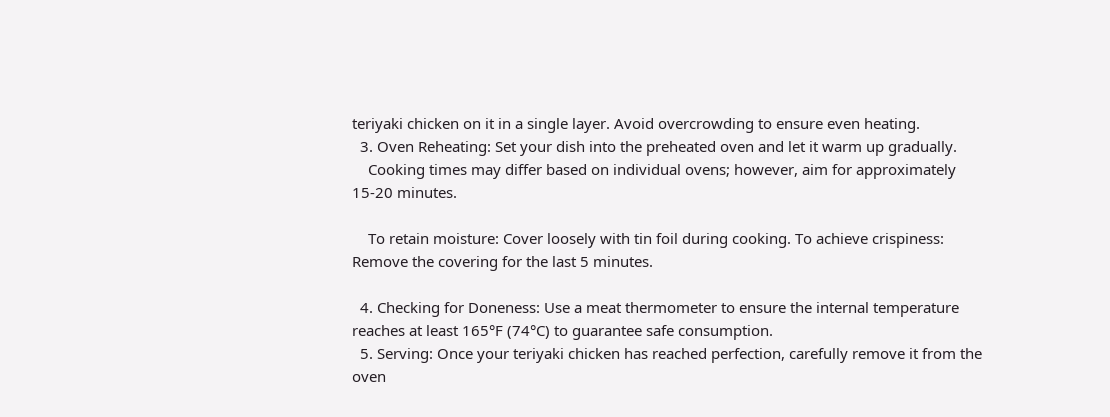teriyaki chicken on it in a single layer. Avoid overcrowding to ensure even heating.
  3. Oven Reheating: Set your dish into the preheated oven and let it warm up gradually.
    Cooking times may differ based on individual ovens; however, aim for approximately 15-20 minutes.

    To retain moisture: Cover loosely with tin foil during cooking. To achieve crispiness: Remove the covering for the last 5 minutes.

  4. Checking for Doneness: Use a meat thermometer to ensure the internal temperature reaches at least 165°F (74°C) to guarantee safe consumption.
  5. Serving: Once your teriyaki chicken has reached perfection, carefully remove it from the oven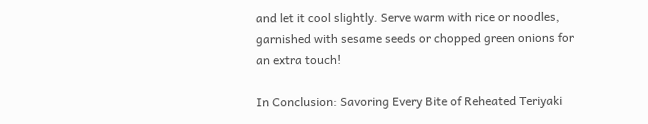and let it cool slightly. Serve warm with rice or noodles, garnished with sesame seeds or chopped green onions for an extra touch!

In Conclusion: Savoring Every Bite of Reheated Teriyaki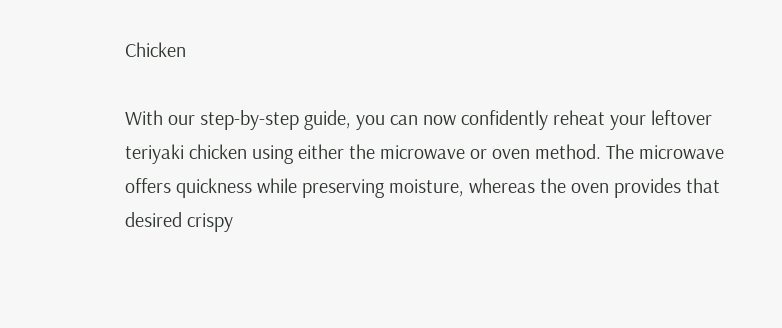Chicken

With our step-by-step guide, you can now confidently reheat your leftover teriyaki chicken using either the microwave or oven method. The microwave offers quickness while preserving moisture, whereas the oven provides that desired crispy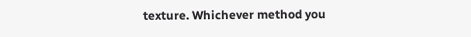texture. Whichever method you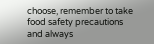choose, remember to take food safety precautions and always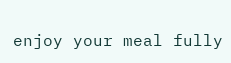enjoy your meal fully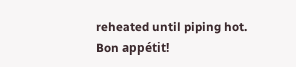reheated until piping hot. Bon appétit!